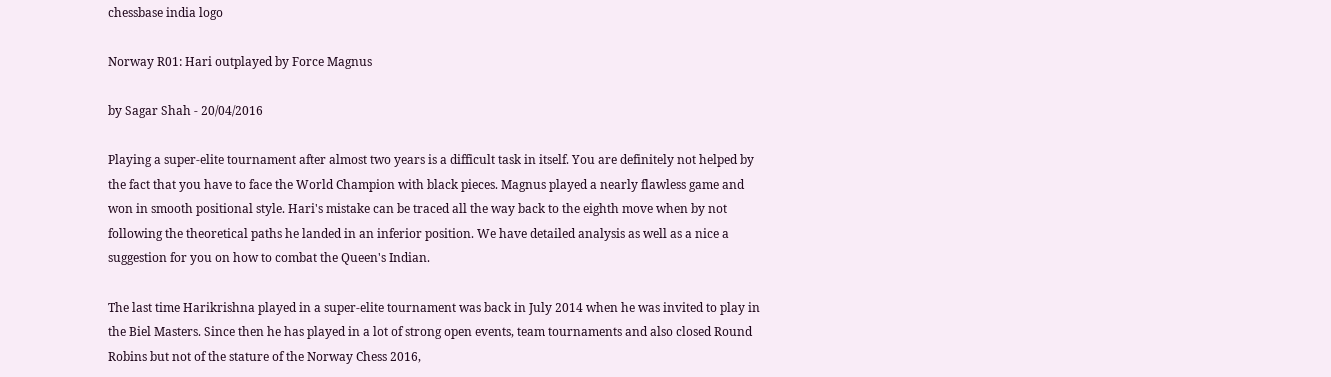chessbase india logo

Norway R01: Hari outplayed by Force Magnus

by Sagar Shah - 20/04/2016

Playing a super-elite tournament after almost two years is a difficult task in itself. You are definitely not helped by the fact that you have to face the World Champion with black pieces. Magnus played a nearly flawless game and won in smooth positional style. Hari's mistake can be traced all the way back to the eighth move when by not following the theoretical paths he landed in an inferior position. We have detailed analysis as well as a nice a suggestion for you on how to combat the Queen's Indian.

The last time Harikrishna played in a super-elite tournament was back in July 2014 when he was invited to play in the Biel Masters. Since then he has played in a lot of strong open events, team tournaments and also closed Round Robins but not of the stature of the Norway Chess 2016,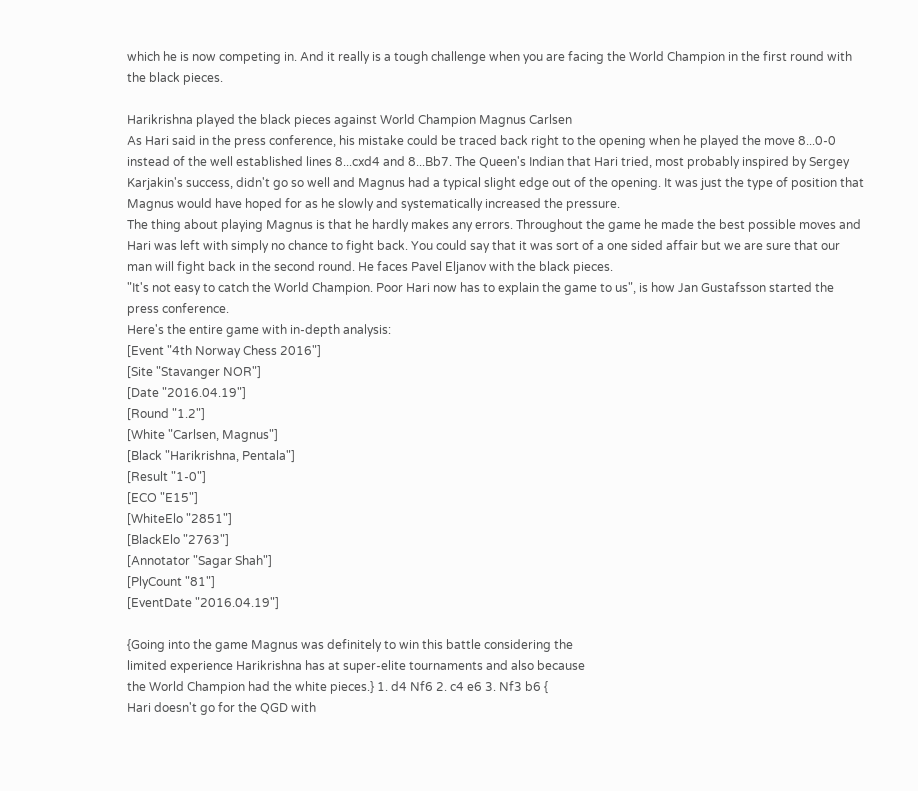which he is now competing in. And it really is a tough challenge when you are facing the World Champion in the first round with the black pieces.

Harikrishna played the black pieces against World Champion Magnus Carlsen
As Hari said in the press conference, his mistake could be traced back right to the opening when he played the move 8...0-0 instead of the well established lines 8...cxd4 and 8...Bb7. The Queen's Indian that Hari tried, most probably inspired by Sergey Karjakin's success, didn't go so well and Magnus had a typical slight edge out of the opening. It was just the type of position that Magnus would have hoped for as he slowly and systematically increased the pressure.
The thing about playing Magnus is that he hardly makes any errors. Throughout the game he made the best possible moves and Hari was left with simply no chance to fight back. You could say that it was sort of a one sided affair but we are sure that our man will fight back in the second round. He faces Pavel Eljanov with the black pieces.
"It's not easy to catch the World Champion. Poor Hari now has to explain the game to us", is how Jan Gustafsson started the press conference.
Here's the entire game with in-depth analysis:
[Event "4th Norway Chess 2016"]
[Site "Stavanger NOR"]
[Date "2016.04.19"]
[Round "1.2"]
[White "Carlsen, Magnus"]
[Black "Harikrishna, Pentala"]
[Result "1-0"]
[ECO "E15"]
[WhiteElo "2851"]
[BlackElo "2763"]
[Annotator "Sagar Shah"]
[PlyCount "81"]
[EventDate "2016.04.19"]

{Going into the game Magnus was definitely to win this battle considering the
limited experience Harikrishna has at super-elite tournaments and also because
the World Champion had the white pieces.} 1. d4 Nf6 2. c4 e6 3. Nf3 b6 {
Hari doesn't go for the QGD with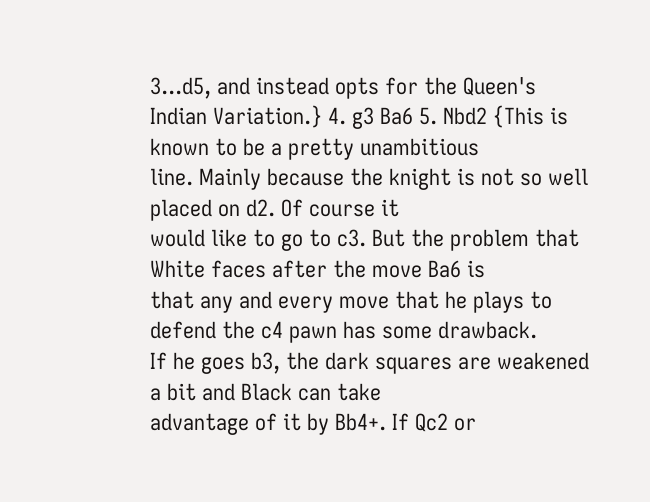3...d5, and instead opts for the Queen's
Indian Variation.} 4. g3 Ba6 5. Nbd2 {This is known to be a pretty unambitious
line. Mainly because the knight is not so well placed on d2. Of course it
would like to go to c3. But the problem that White faces after the move Ba6 is
that any and every move that he plays to defend the c4 pawn has some drawback.
If he goes b3, the dark squares are weakened a bit and Black can take
advantage of it by Bb4+. If Qc2 or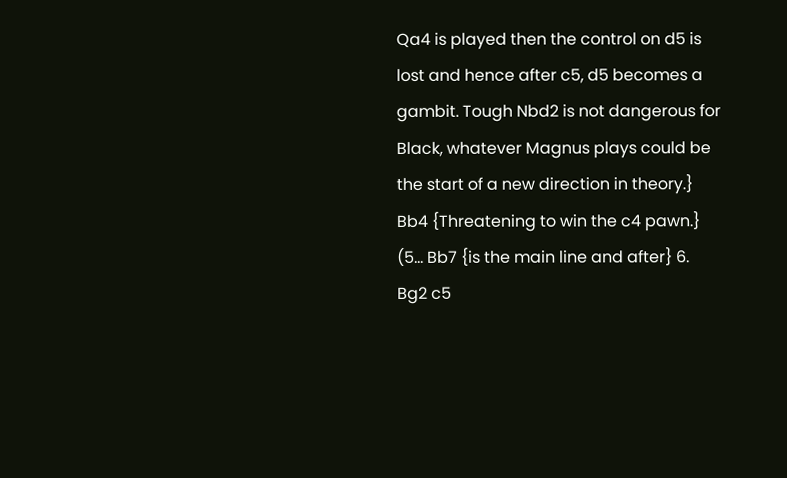Qa4 is played then the control on d5 is
lost and hence after c5, d5 becomes a gambit. Tough Nbd2 is not dangerous for
Black, whatever Magnus plays could be the start of a new direction in theory.}
Bb4 {Threatening to win the c4 pawn.} (5... Bb7 {is the main line and after} 6.
Bg2 c5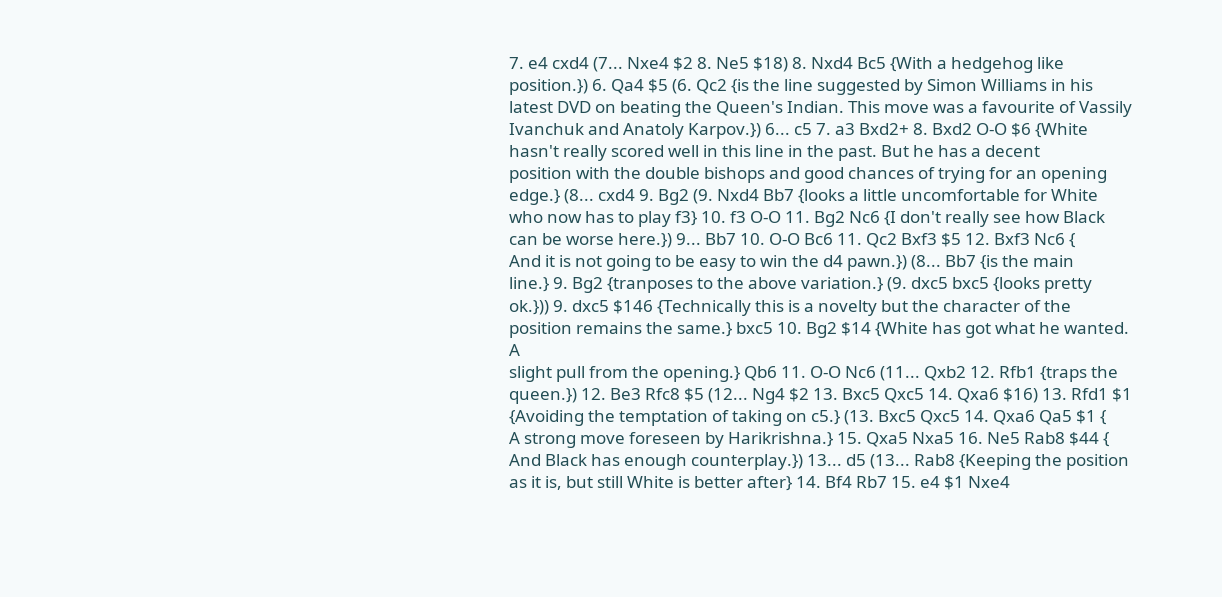7. e4 cxd4 (7... Nxe4 $2 8. Ne5 $18) 8. Nxd4 Bc5 {With a hedgehog like
position.}) 6. Qa4 $5 (6. Qc2 {is the line suggested by Simon Williams in his
latest DVD on beating the Queen's Indian. This move was a favourite of Vassily
Ivanchuk and Anatoly Karpov.}) 6... c5 7. a3 Bxd2+ 8. Bxd2 O-O $6 {White
hasn't really scored well in this line in the past. But he has a decent
position with the double bishops and good chances of trying for an opening
edge.} (8... cxd4 9. Bg2 (9. Nxd4 Bb7 {looks a little uncomfortable for White
who now has to play f3} 10. f3 O-O 11. Bg2 Nc6 {I don't really see how Black
can be worse here.}) 9... Bb7 10. O-O Bc6 11. Qc2 Bxf3 $5 12. Bxf3 Nc6 {
And it is not going to be easy to win the d4 pawn.}) (8... Bb7 {is the main
line.} 9. Bg2 {tranposes to the above variation.} (9. dxc5 bxc5 {looks pretty
ok.})) 9. dxc5 $146 {Technically this is a novelty but the character of the
position remains the same.} bxc5 10. Bg2 $14 {White has got what he wanted. A
slight pull from the opening.} Qb6 11. O-O Nc6 (11... Qxb2 12. Rfb1 {traps the
queen.}) 12. Be3 Rfc8 $5 (12... Ng4 $2 13. Bxc5 Qxc5 14. Qxa6 $16) 13. Rfd1 $1
{Avoiding the temptation of taking on c5.} (13. Bxc5 Qxc5 14. Qxa6 Qa5 $1 {
A strong move foreseen by Harikrishna.} 15. Qxa5 Nxa5 16. Ne5 Rab8 $44 {
And Black has enough counterplay.}) 13... d5 (13... Rab8 {Keeping the position
as it is, but still White is better after} 14. Bf4 Rb7 15. e4 $1 Nxe4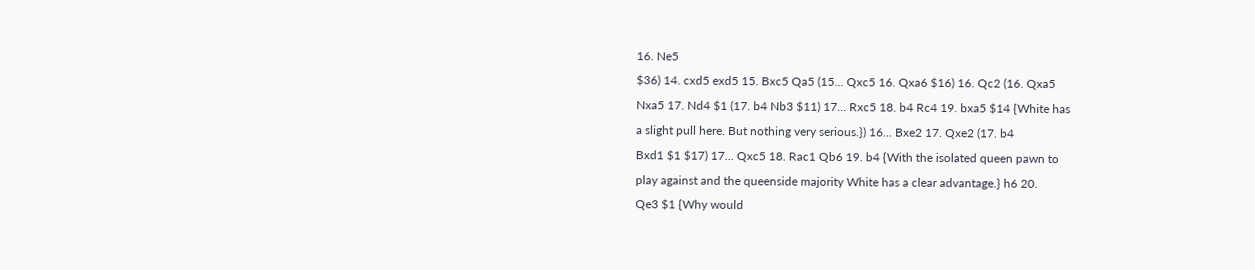16. Ne5
$36) 14. cxd5 exd5 15. Bxc5 Qa5 (15... Qxc5 16. Qxa6 $16) 16. Qc2 (16. Qxa5
Nxa5 17. Nd4 $1 (17. b4 Nb3 $11) 17... Rxc5 18. b4 Rc4 19. bxa5 $14 {White has
a slight pull here. But nothing very serious.}) 16... Bxe2 17. Qxe2 (17. b4
Bxd1 $1 $17) 17... Qxc5 18. Rac1 Qb6 19. b4 {With the isolated queen pawn to
play against and the queenside majority White has a clear advantage.} h6 20.
Qe3 $1 {Why would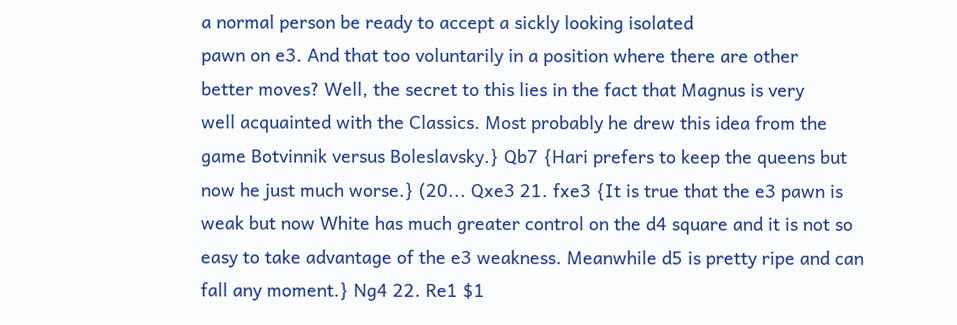a normal person be ready to accept a sickly looking isolated
pawn on e3. And that too voluntarily in a position where there are other
better moves? Well, the secret to this lies in the fact that Magnus is very
well acquainted with the Classics. Most probably he drew this idea from the
game Botvinnik versus Boleslavsky.} Qb7 {Hari prefers to keep the queens but
now he just much worse.} (20... Qxe3 21. fxe3 {It is true that the e3 pawn is
weak but now White has much greater control on the d4 square and it is not so
easy to take advantage of the e3 weakness. Meanwhile d5 is pretty ripe and can
fall any moment.} Ng4 22. Re1 $1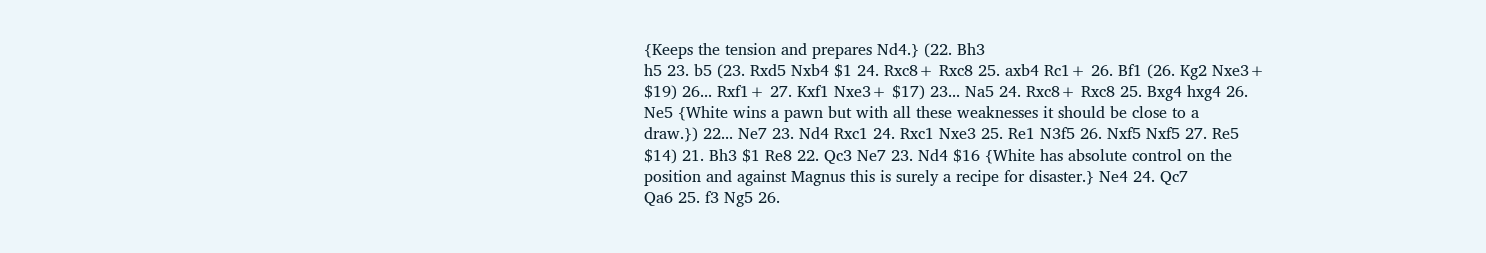{Keeps the tension and prepares Nd4.} (22. Bh3
h5 23. b5 (23. Rxd5 Nxb4 $1 24. Rxc8+ Rxc8 25. axb4 Rc1+ 26. Bf1 (26. Kg2 Nxe3+
$19) 26... Rxf1+ 27. Kxf1 Nxe3+ $17) 23... Na5 24. Rxc8+ Rxc8 25. Bxg4 hxg4 26.
Ne5 {White wins a pawn but with all these weaknesses it should be close to a
draw.}) 22... Ne7 23. Nd4 Rxc1 24. Rxc1 Nxe3 25. Re1 N3f5 26. Nxf5 Nxf5 27. Re5
$14) 21. Bh3 $1 Re8 22. Qc3 Ne7 23. Nd4 $16 {White has absolute control on the
position and against Magnus this is surely a recipe for disaster.} Ne4 24. Qc7
Qa6 25. f3 Ng5 26.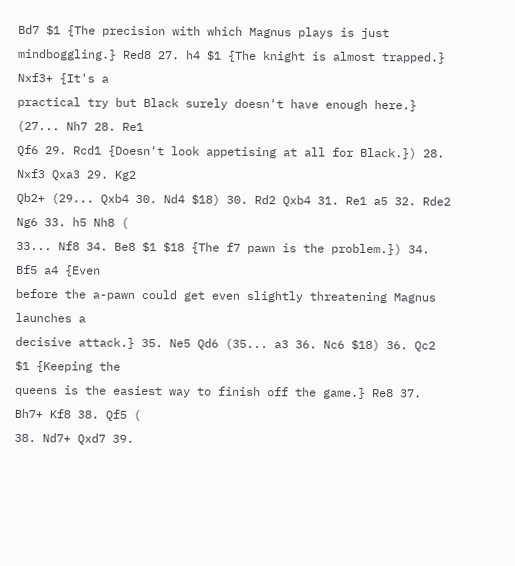Bd7 $1 {The precision with which Magnus plays is just
mindboggling.} Red8 27. h4 $1 {The knight is almost trapped.} Nxf3+ {It's a
practical try but Black surely doesn't have enough here.} (27... Nh7 28. Re1
Qf6 29. Rcd1 {Doesn't look appetising at all for Black.}) 28. Nxf3 Qxa3 29. Kg2
Qb2+ (29... Qxb4 30. Nd4 $18) 30. Rd2 Qxb4 31. Re1 a5 32. Rde2 Ng6 33. h5 Nh8 (
33... Nf8 34. Be8 $1 $18 {The f7 pawn is the problem.}) 34. Bf5 a4 {Even
before the a-pawn could get even slightly threatening Magnus launches a
decisive attack.} 35. Ne5 Qd6 (35... a3 36. Nc6 $18) 36. Qc2 $1 {Keeping the
queens is the easiest way to finish off the game.} Re8 37. Bh7+ Kf8 38. Qf5 (
38. Nd7+ Qxd7 39.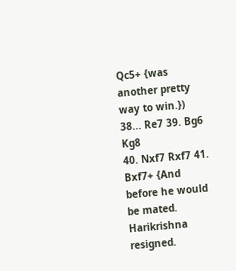Qc5+ {was another pretty way to win.}) 38... Re7 39. Bg6 Kg8
40. Nxf7 Rxf7 41. Bxf7+ {And before he would be mated. Harikrishna resigned.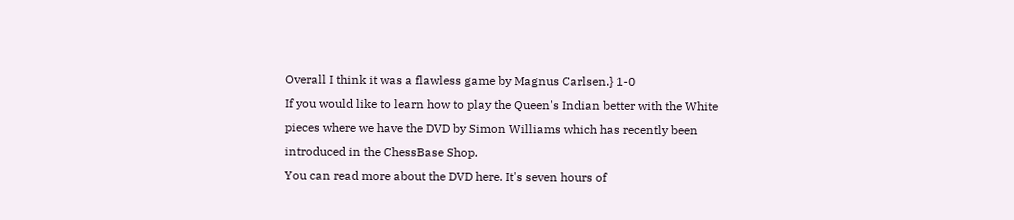Overall I think it was a flawless game by Magnus Carlsen.} 1-0
If you would like to learn how to play the Queen's Indian better with the White pieces where we have the DVD by Simon Williams which has recently been introduced in the ChessBase Shop.
You can read more about the DVD here. It's seven hours of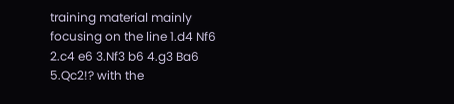training material mainly focusing on the line 1.d4 Nf6 2.c4 e6 3.Nf3 b6 4.g3 Ba6 5.Qc2!? with the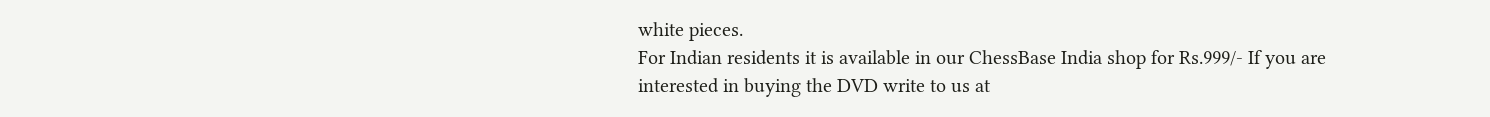white pieces.
For Indian residents it is available in our ChessBase India shop for Rs.999/- If you are interested in buying the DVD write to us at